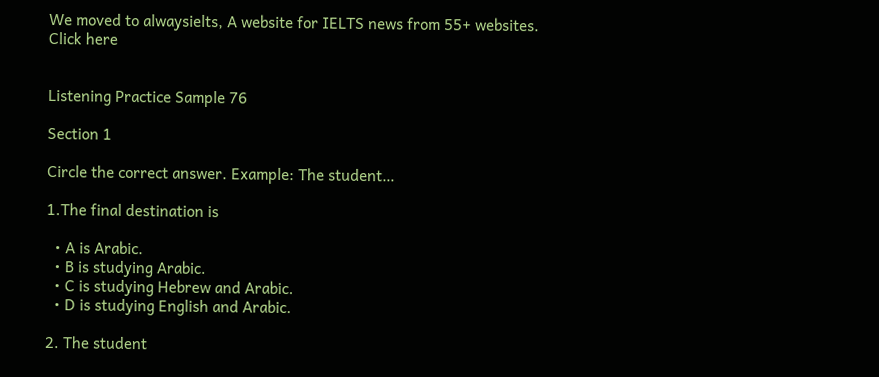We moved to alwaysielts, A website for IELTS news from 55+ websites.
Click here


Listening Practice Sample 76

Section 1

Circle the correct answer. Example: The student…

1.The final destination is

  • A is Arabic.
  • B is studying Arabic.
  • C is studying Hebrew and Arabic.
  • D is studying English and Arabic.

2. The student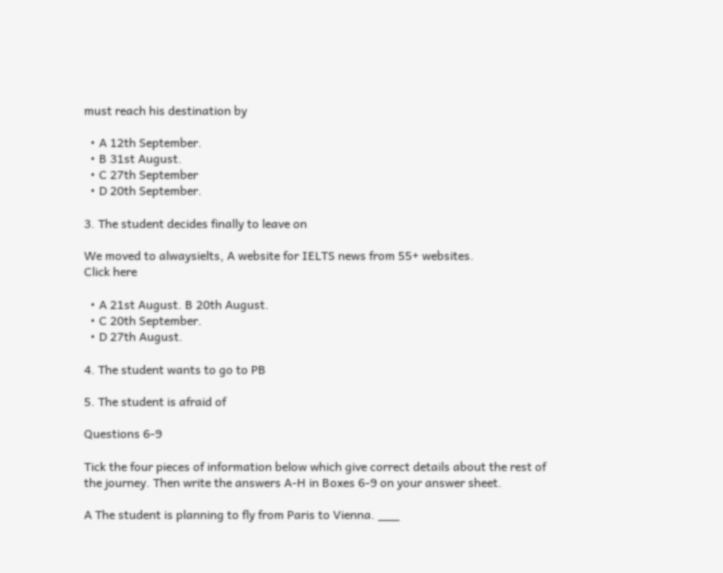must reach his destination by

  • A 12th September.
  • B 31st August.
  • C 27th September
  • D 20th September.

3. The student decides finally to leave on

We moved to alwaysielts, A website for IELTS news from 55+ websites.
Click here

  • A 21st August. B 20th August.
  • C 20th September.
  • D 27th August.

4. The student wants to go to PB

5. The student is afraid of

Questions 6-9

Tick the four pieces of information below which give correct details about the rest of the journey. Then write the answers A-H in Boxes 6-9 on your answer sheet.

A The student is planning to fly from Paris to Vienna. ___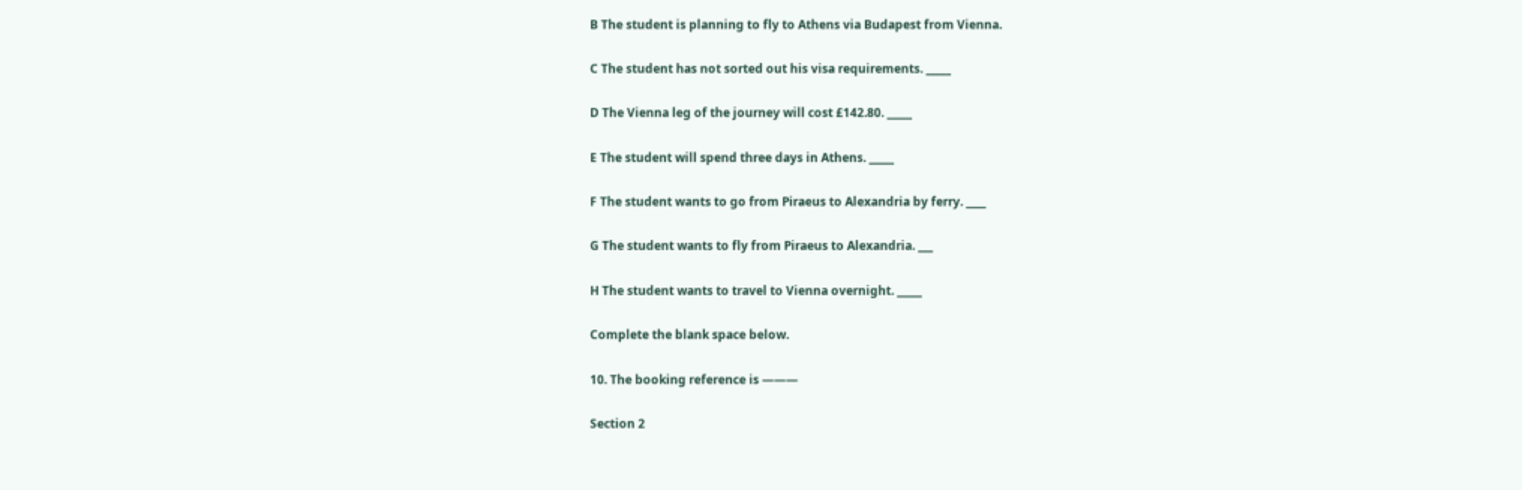B The student is planning to fly to Athens via Budapest from Vienna.

C The student has not sorted out his visa requirements. _____

D The Vienna leg of the journey will cost £142.80. _____

E The student will spend three days in Athens. _____

F The student wants to go from Piraeus to Alexandria by ferry. ____

G The student wants to fly from Piraeus to Alexandria. ___

H The student wants to travel to Vienna overnight. _____

Complete the blank space below.

10. The booking reference is ———

Section 2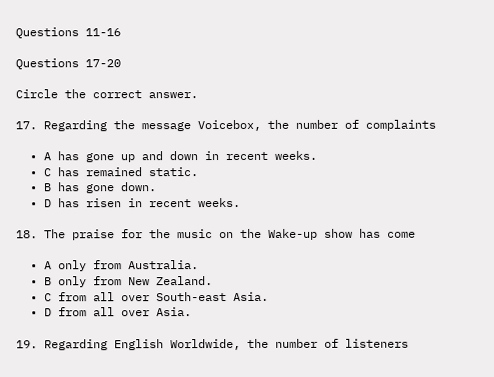Questions 11-16

Questions 17-20

Circle the correct answer.

17. Regarding the message Voicebox, the number of complaints

  • A has gone up and down in recent weeks.
  • C has remained static.
  • B has gone down.
  • D has risen in recent weeks.

18. The praise for the music on the Wake-up show has come

  • A only from Australia.
  • B only from New Zealand.
  • C from all over South-east Asia.
  • D from all over Asia.

19. Regarding English Worldwide, the number of listeners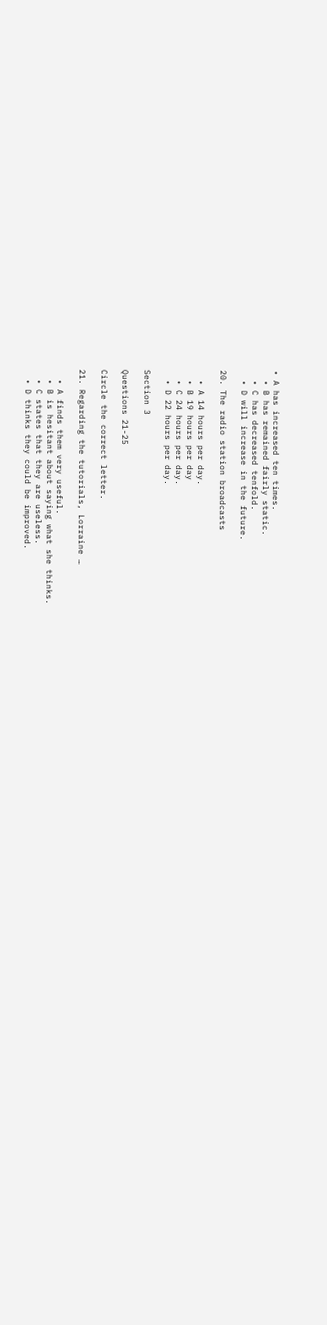• A has increased ten times.
  • B has remained fairly static.
  • C has decreased tenfold.
  • D will increase in the future.

20. The radio station broadcasts

  • A 14 hours per day.
  • B 19 hours per day
  • C 24 hours per day.
  • D 22 hours per day.

Section 3

Questions 21-25

Circle the correct letter.

21. Regarding the tutorials, Lorraine …

  • A finds them very useful.
  • B is hesitant about saying what she thinks.
  • C states that they are useless.
  • D thinks they could be improved.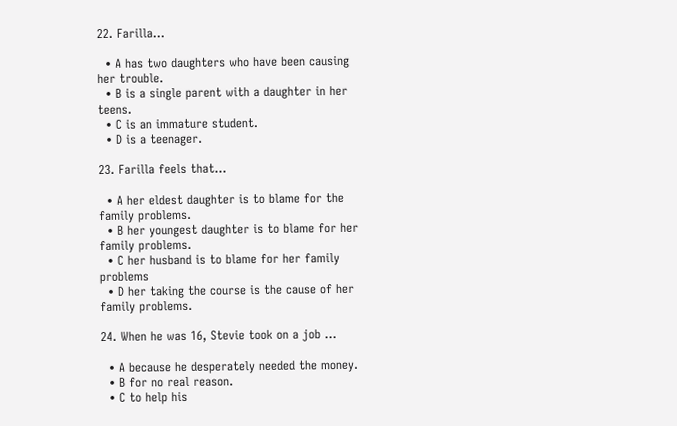22. Farilla…

  • A has two daughters who have been causing her trouble.
  • B is a single parent with a daughter in her teens.
  • C is an immature student.
  • D is a teenager.

23. Farilla feels that…

  • A her eldest daughter is to blame for the family problems.
  • B her youngest daughter is to blame for her family problems.
  • C her husband is to blame for her family problems
  • D her taking the course is the cause of her family problems.

24. When he was 16, Stevie took on a job …

  • A because he desperately needed the money.
  • B for no real reason.
  • C to help his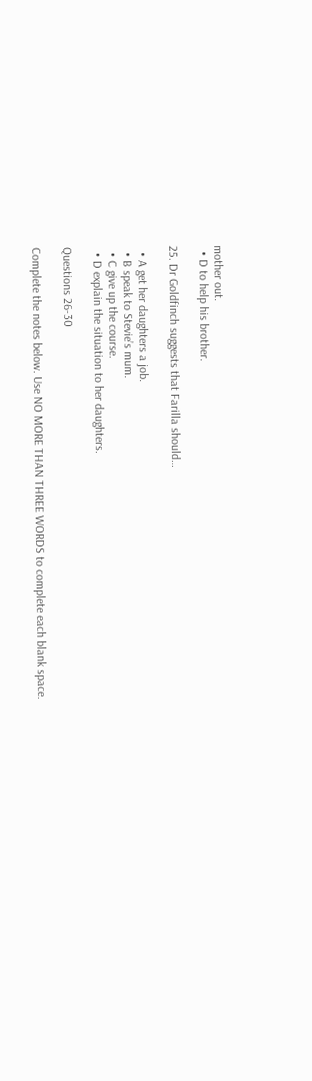mother out.
  • D to help his brother.

25. Dr Goldfinch suggests that Farilla should…

  • A get her daughters a job.
  • B speak to Stevie’s mum.
  • C give up the course.
  • D explain the situation to her daughters.

Questions 26-30

Complete the notes below. Use NO MORE THAN THREE WORDS to complete each blank space.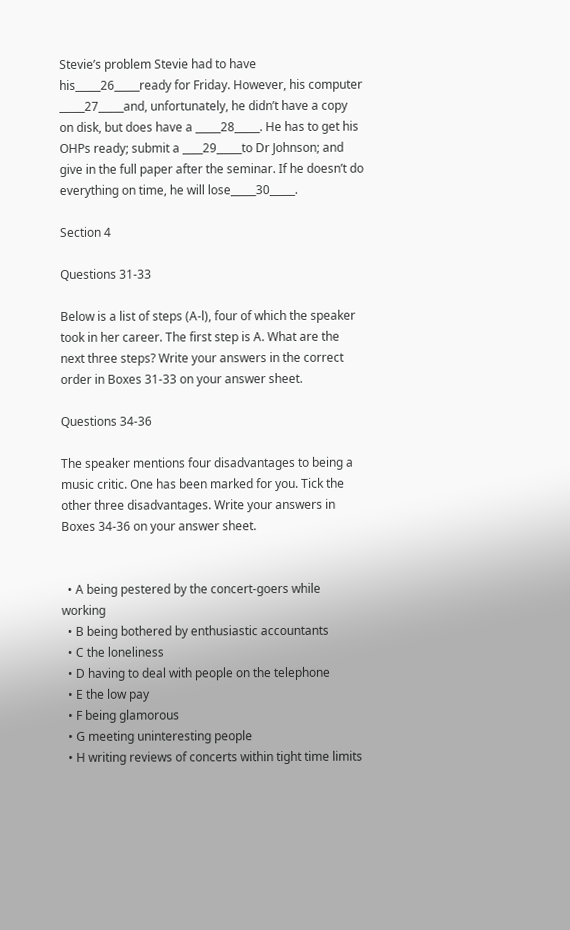Stevie’s problem Stevie had to have his_____26_____ready for Friday. However, his computer _____27_____and, unfortunately, he didn’t have a copy on disk, but does have a _____28_____. He has to get his OHPs ready; submit a ____29_____to Dr Johnson; and give in the full paper after the seminar. If he doesn’t do everything on time, he will lose_____30_____.

Section 4

Questions 31-33

Below is a list of steps (A-l), four of which the speaker took in her career. The first step is A. What are the next three steps? Write your answers in the correct order in Boxes 31-33 on your answer sheet.

Questions 34-36

The speaker mentions four disadvantages to being a music critic. One has been marked for you. Tick the other three disadvantages. Write your answers in Boxes 34-36 on your answer sheet.


  • A being pestered by the concert-goers while working
  • B being bothered by enthusiastic accountants
  • C the loneliness
  • D having to deal with people on the telephone
  • E the low pay
  • F being glamorous
  • G meeting uninteresting people
  • H writing reviews of concerts within tight time limits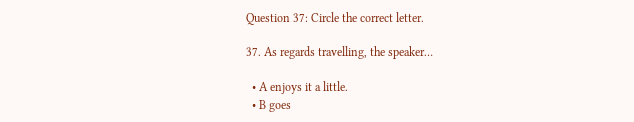Question 37: Circle the correct letter.

37. As regards travelling, the speaker…

  • A enjoys it a little.
  • B goes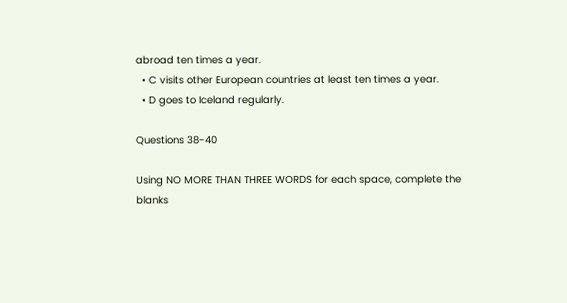abroad ten times a year.
  • C visits other European countries at least ten times a year.
  • D goes to Iceland regularly.

Questions 38-40

Using NO MORE THAN THREE WORDS for each space, complete the blanks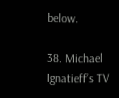below.

38. Michael Ignatieff’s TV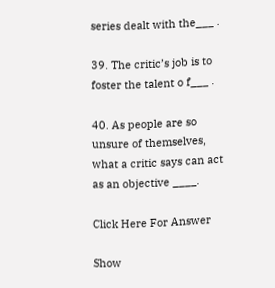series dealt with the___ .

39. The critic’s job is to foster the talent o f___ .

40. As people are so unsure of themselves, what a critic says can act as an objective ____.

Click Here For Answer

Show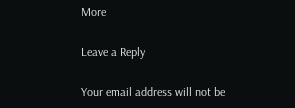More

Leave a Reply

Your email address will not be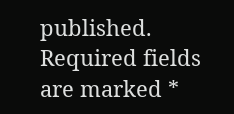published. Required fields are marked *